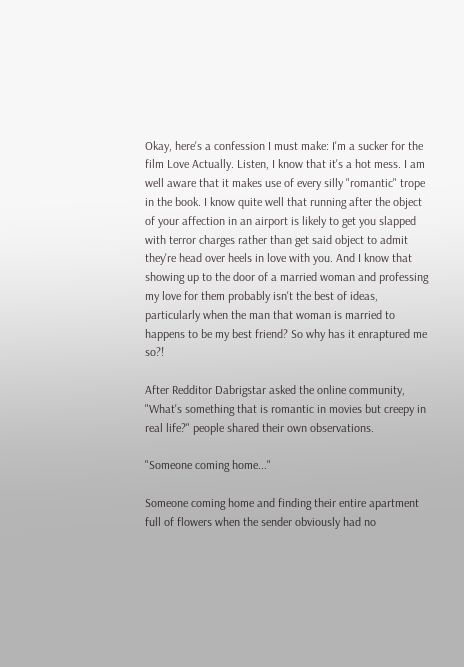Okay, here's a confession I must make: I'm a sucker for the film Love Actually. Listen, I know that it's a hot mess. I am well aware that it makes use of every silly "romantic" trope in the book. I know quite well that running after the object of your affection in an airport is likely to get you slapped with terror charges rather than get said object to admit they're head over heels in love with you. And I know that showing up to the door of a married woman and professing my love for them probably isn't the best of ideas, particularly when the man that woman is married to happens to be my best friend? So why has it enraptured me so?!

After Redditor Dabrigstar asked the online community, "What's something that is romantic in movies but creepy in real life?" people shared their own observations.

"Someone coming home..."

Someone coming home and finding their entire apartment full of flowers when the sender obviously had no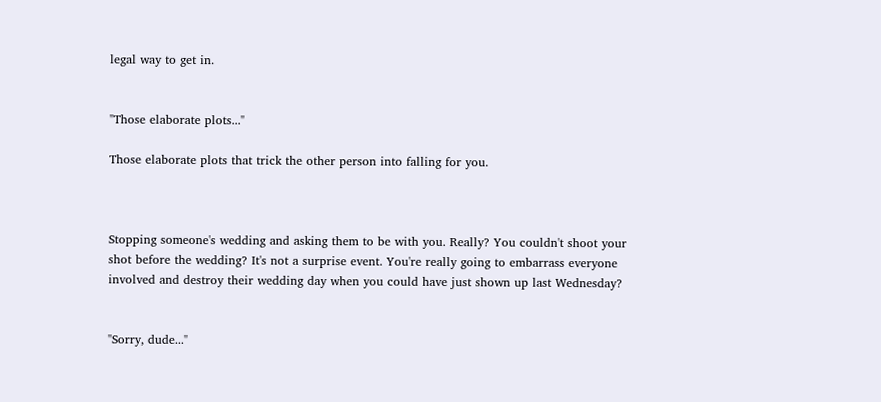legal way to get in.


"Those elaborate plots..."

Those elaborate plots that trick the other person into falling for you.



Stopping someone's wedding and asking them to be with you. Really? You couldn't shoot your shot before the wedding? It's not a surprise event. You're really going to embarrass everyone involved and destroy their wedding day when you could have just shown up last Wednesday?


"Sorry, dude..."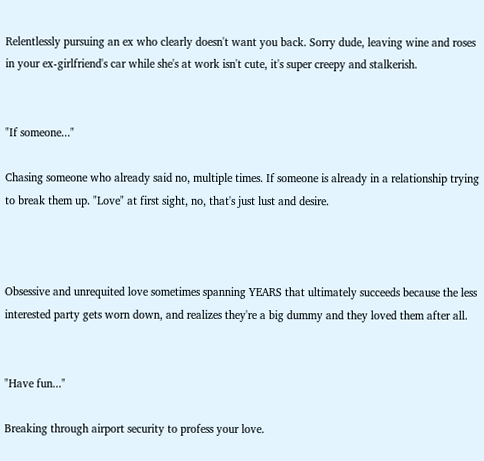Relentlessly pursuing an ex who clearly doesn't want you back. Sorry dude, leaving wine and roses in your ex-girlfriend's car while she's at work isn't cute, it's super creepy and stalkerish.


"If someone..."

Chasing someone who already said no, multiple times. If someone is already in a relationship trying to break them up. "Love" at first sight, no, that's just lust and desire.



Obsessive and unrequited love sometimes spanning YEARS that ultimately succeeds because the less interested party gets worn down, and realizes they're a big dummy and they loved them after all.


"Have fun..."

Breaking through airport security to profess your love.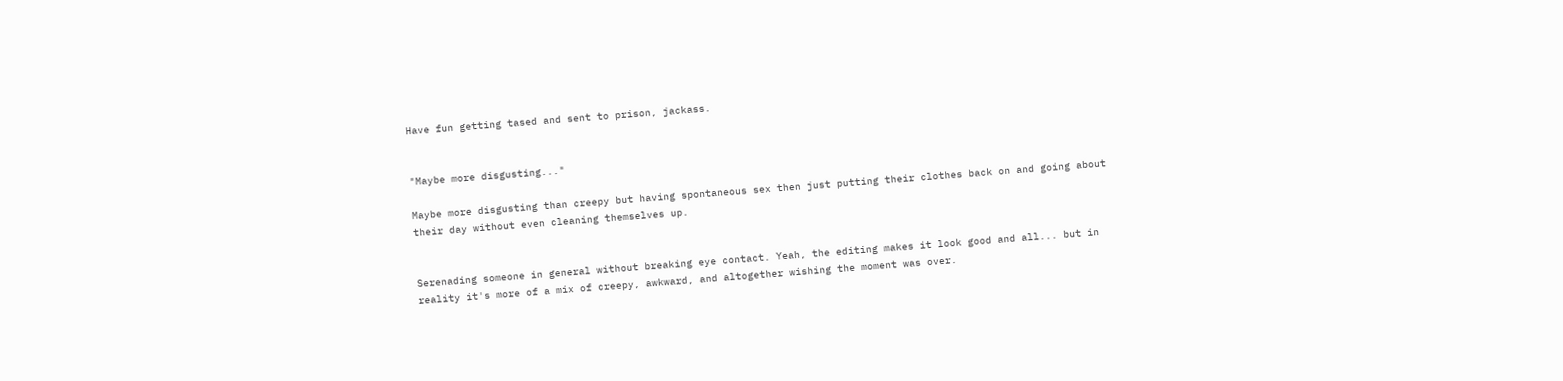Have fun getting tased and sent to prison, jackass.


"Maybe more disgusting..."

Maybe more disgusting than creepy but having spontaneous sex then just putting their clothes back on and going about their day without even cleaning themselves up.


Serenading someone in general without breaking eye contact. Yeah, the editing makes it look good and all... but in reality it's more of a mix of creepy, awkward, and altogether wishing the moment was over.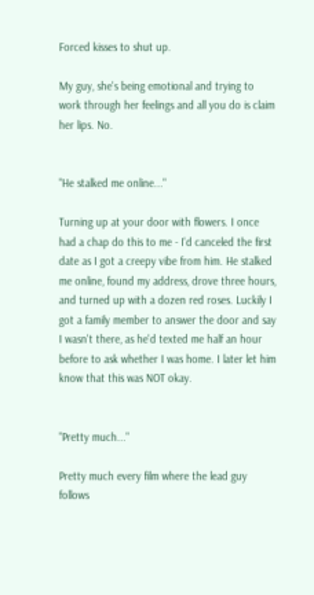Forced kisses to shut up.

My guy, she's being emotional and trying to work through her feelings and all you do is claim her lips. No.


"He stalked me online..."

Turning up at your door with flowers. I once had a chap do this to me - I'd canceled the first date as I got a creepy vibe from him. He stalked me online, found my address, drove three hours, and turned up with a dozen red roses. Luckily I got a family member to answer the door and say I wasn't there, as he'd texted me half an hour before to ask whether I was home. I later let him know that this was NOT okay.


"Pretty much..."

Pretty much every film where the lead guy follows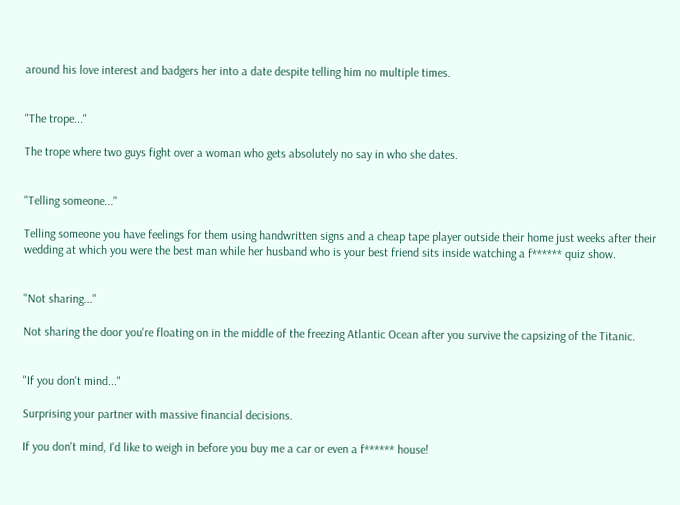around his love interest and badgers her into a date despite telling him no multiple times.


"The trope..."

The trope where two guys fight over a woman who gets absolutely no say in who she dates.


"Telling someone..."

Telling someone you have feelings for them using handwritten signs and a cheap tape player outside their home just weeks after their wedding at which you were the best man while her husband who is your best friend sits inside watching a f****** quiz show.


"Not sharing..."

Not sharing the door you're floating on in the middle of the freezing Atlantic Ocean after you survive the capsizing of the Titanic.


"If you don't mind..."

Surprising your partner with massive financial decisions.

If you don't mind, I'd like to weigh in before you buy me a car or even a f****** house!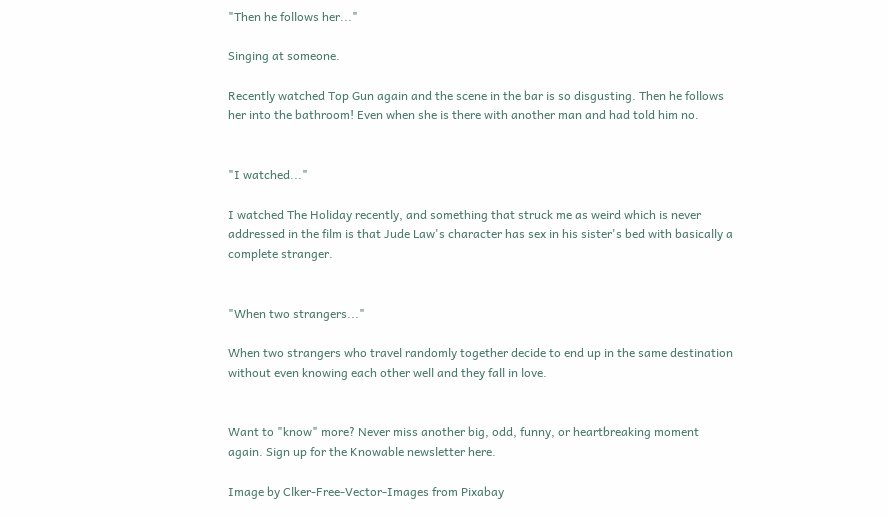"Then he follows her..."

Singing at someone.

Recently watched Top Gun again and the scene in the bar is so disgusting. Then he follows her into the bathroom! Even when she is there with another man and had told him no.


"I watched..."

I watched The Holiday recently, and something that struck me as weird which is never addressed in the film is that Jude Law's character has sex in his sister's bed with basically a complete stranger.


"When two strangers..."

When two strangers who travel randomly together decide to end up in the same destination without even knowing each other well and they fall in love.


Want to "know" more? Never miss another big, odd, funny, or heartbreaking moment again. Sign up for the Knowable newsletter here.

Image by Clker-Free-Vector-Images from Pixabay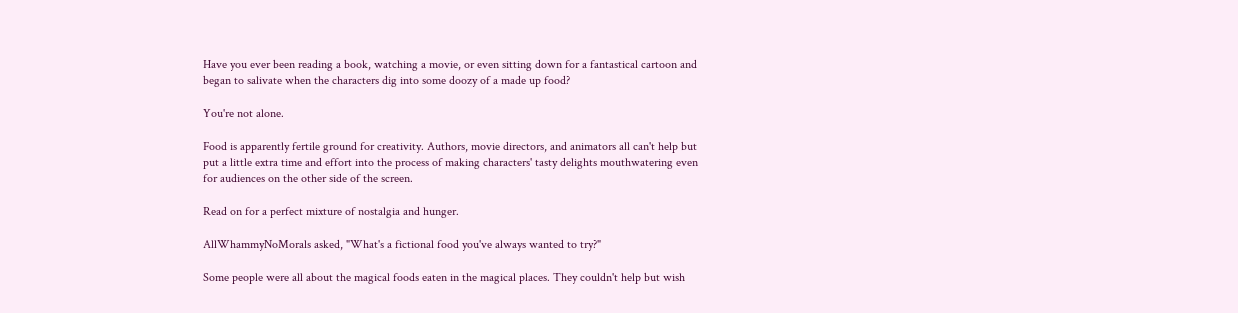Have you ever been reading a book, watching a movie, or even sitting down for a fantastical cartoon and began to salivate when the characters dig into some doozy of a made up food?

You're not alone.

Food is apparently fertile ground for creativity. Authors, movie directors, and animators all can't help but put a little extra time and effort into the process of making characters' tasty delights mouthwatering even for audiences on the other side of the screen.

Read on for a perfect mixture of nostalgia and hunger.

AllWhammyNoMorals asked, "What's a fictional food you've always wanted to try?"

Some people were all about the magical foods eaten in the magical places. They couldn't help but wish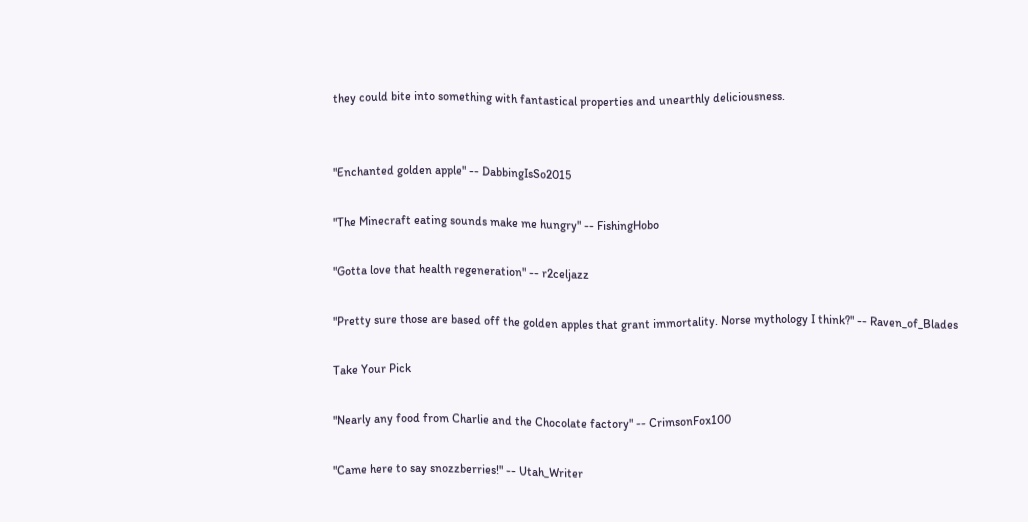they could bite into something with fantastical properties and unearthly deliciousness.


"Enchanted golden apple" -- DabbingIsSo2015

"The Minecraft eating sounds make me hungry" -- FishingHobo

"Gotta love that health regeneration" -- r2celjazz

"Pretty sure those are based off the golden apples that grant immortality. Norse mythology I think?" -- Raven_of_Blades

Take Your Pick

"Nearly any food from Charlie and the Chocolate factory" -- CrimsonFox100

"Came here to say snozzberries!" -- Utah_Writer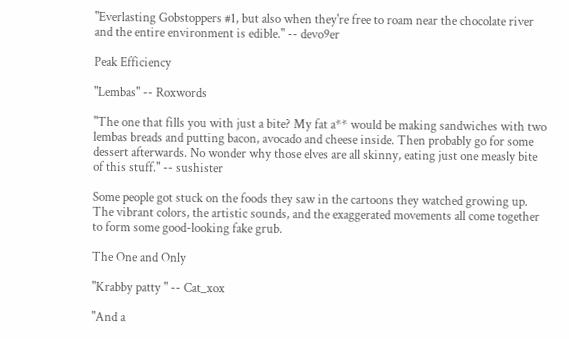"Everlasting Gobstoppers #1, but also when they're free to roam near the chocolate river and the entire environment is edible." -- devo9er

Peak Efficiency

"Lembas" -- Roxwords

"The one that fills you with just a bite? My fat a** would be making sandwiches with two lembas breads and putting bacon, avocado and cheese inside. Then probably go for some dessert afterwards. No wonder why those elves are all skinny, eating just one measly bite of this stuff." -- sushister

Some people got stuck on the foods they saw in the cartoons they watched growing up. The vibrant colors, the artistic sounds, and the exaggerated movements all come together to form some good-looking fake grub.

The One and Only

"Krabby patty " -- Cat_xox

"And a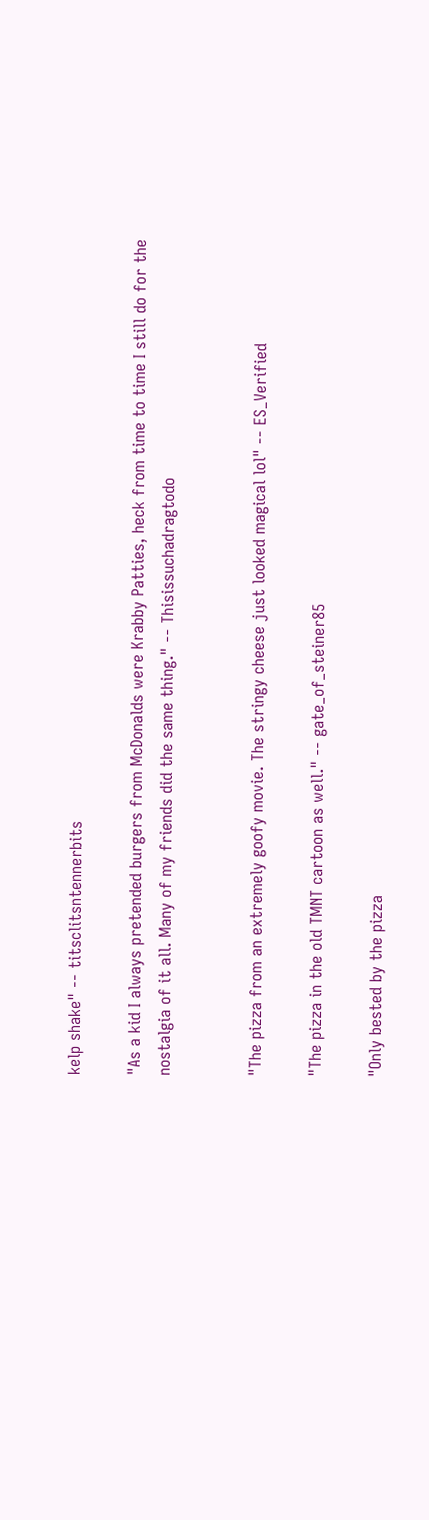kelp shake" -- titsclitsntennerbits

"As a kid I always pretended burgers from McDonalds were Krabby Patties, heck from time to time I still do for the nostalgia of it all. Many of my friends did the same thing." -- Thisissuchadragtodo


"The pizza from an extremely goofy movie. The stringy cheese just looked magical lol" -- ES_Verified

"The pizza in the old TMNT cartoon as well." -- gate_of_steiner85

"Only bested by the pizza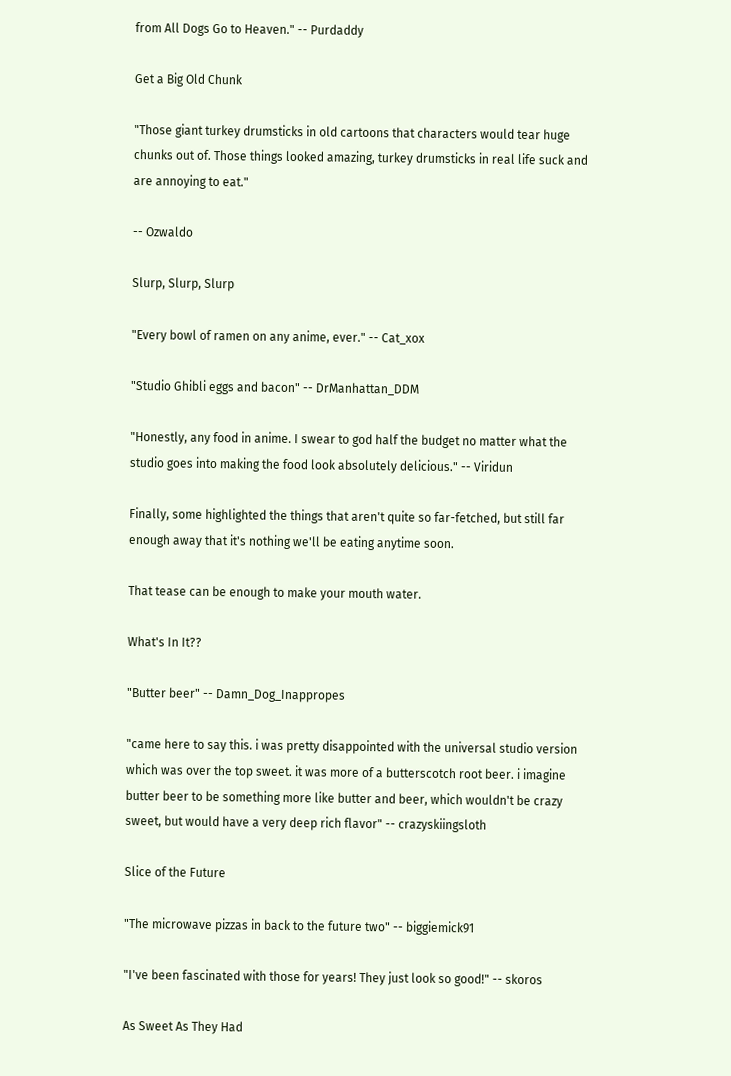from All Dogs Go to Heaven." -- Purdaddy

Get a Big Old Chunk

"Those giant turkey drumsticks in old cartoons that characters would tear huge chunks out of. Those things looked amazing, turkey drumsticks in real life suck and are annoying to eat."

-- Ozwaldo

Slurp, Slurp, Slurp

"Every bowl of ramen on any anime, ever." -- Cat_xox

"Studio Ghibli eggs and bacon" -- DrManhattan_DDM

"Honestly, any food in anime. I swear to god half the budget no matter what the studio goes into making the food look absolutely delicious." -- Viridun

Finally, some highlighted the things that aren't quite so far-fetched, but still far enough away that it's nothing we'll be eating anytime soon.

That tease can be enough to make your mouth water.

What's In It??

"Butter beer" -- Damn_Dog_Inappropes

"came here to say this. i was pretty disappointed with the universal studio version which was over the top sweet. it was more of a butterscotch root beer. i imagine butter beer to be something more like butter and beer, which wouldn't be crazy sweet, but would have a very deep rich flavor" -- crazyskiingsloth

Slice of the Future

"The microwave pizzas in back to the future two" -- biggiemick91

"I've been fascinated with those for years! They just look so good!" -- skoros

As Sweet As They Had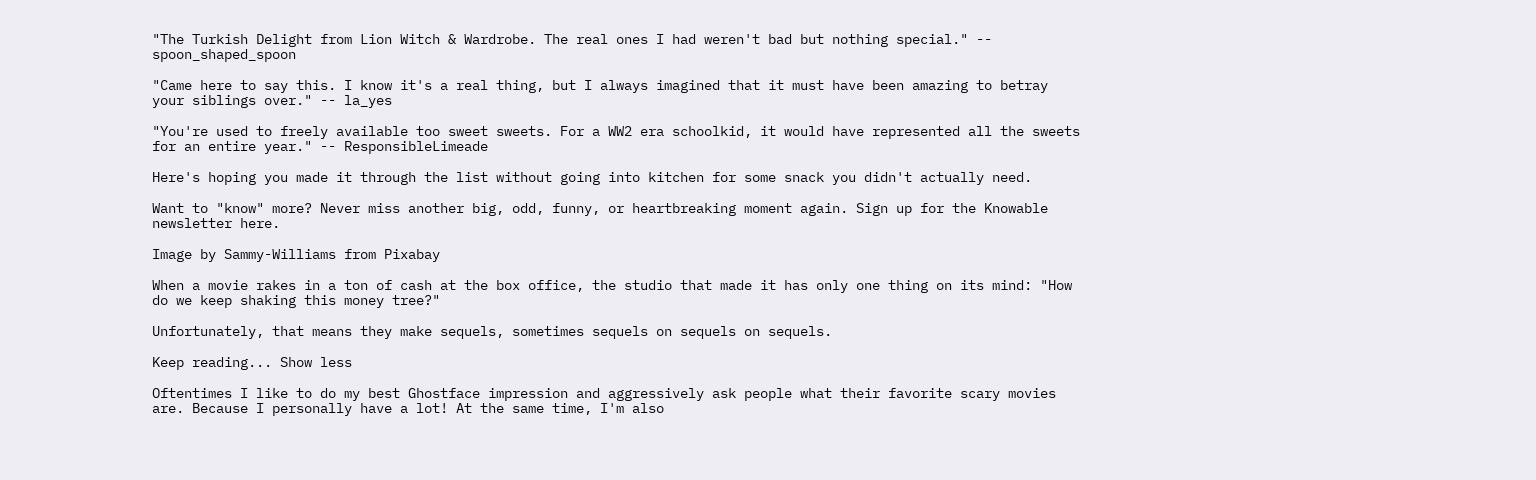"The Turkish Delight from Lion Witch & Wardrobe. The real ones I had weren't bad but nothing special." -- spoon_shaped_spoon

"Came here to say this. I know it's a real thing, but I always imagined that it must have been amazing to betray your siblings over." -- la_yes

"You're used to freely available too sweet sweets. For a WW2 era schoolkid, it would have represented all the sweets for an entire year." -- ResponsibleLimeade

Here's hoping you made it through the list without going into kitchen for some snack you didn't actually need.

Want to "know" more? Never miss another big, odd, funny, or heartbreaking moment again. Sign up for the Knowable newsletter here.

Image by Sammy-Williams from Pixabay

When a movie rakes in a ton of cash at the box office, the studio that made it has only one thing on its mind: "How do we keep shaking this money tree?"

Unfortunately, that means they make sequels, sometimes sequels on sequels on sequels.

Keep reading... Show less

Oftentimes I like to do my best Ghostface impression and aggressively ask people what their favorite scary movies are. Because I personally have a lot! At the same time, I'm also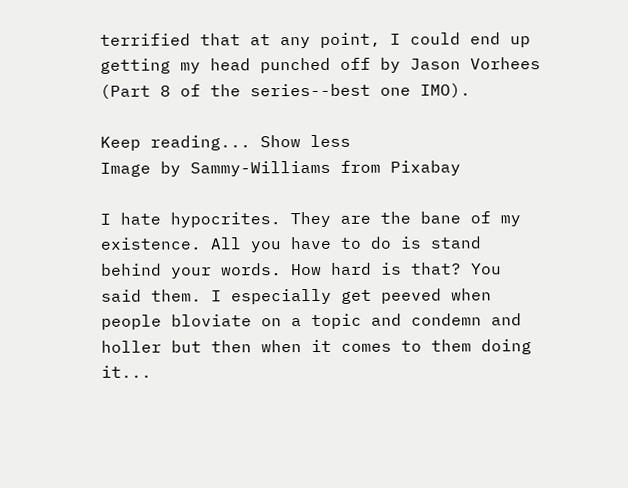terrified that at any point, I could end up getting my head punched off by Jason Vorhees (Part 8 of the series--best one IMO).

Keep reading... Show less
Image by Sammy-Williams from Pixabay

I hate hypocrites. They are the bane of my existence. All you have to do is stand behind your words. How hard is that? You said them. I especially get peeved when people bloviate on a topic and condemn and holler but then when it comes to them doing it...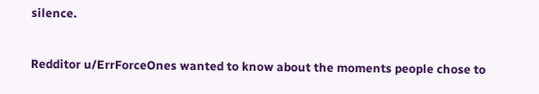silence.

Redditor u/ErrForceOnes wanted to know about the moments people chose to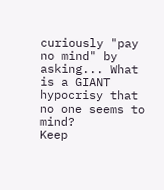curiously "pay no mind" by asking... What is a GIANT hypocrisy that no one seems to mind?
Keep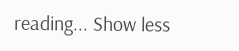reading... Show less